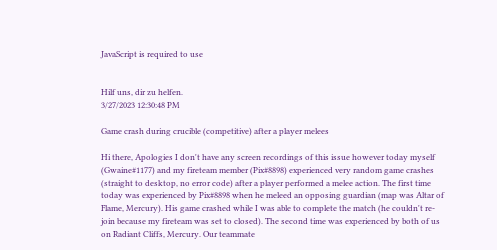JavaScript is required to use


Hilf uns, dir zu helfen.
3/27/2023 12:30:48 PM

Game crash during crucible (competitive) after a player melees

Hi there, Apologies I don't have any screen recordings of this issue however today myself (Gwaine#1177) and my fireteam member (Pix#8898) experienced very random game crashes (straight to desktop, no error code) after a player performed a melee action. The first time today was experienced by Pix#8898 when he meleed an opposing guardian (map was Altar of Flame, Mercury). His game crashed while I was able to complete the match (he couldn't re-join because my fireteam was set to closed). The second time was experienced by both of us on Radiant Cliffs, Mercury. Our teammate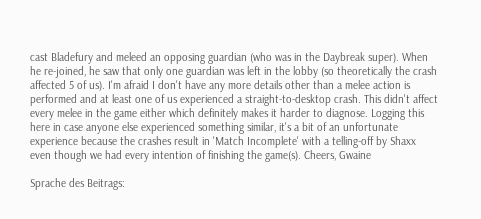cast Bladefury and meleed an opposing guardian (who was in the Daybreak super). When he re-joined, he saw that only one guardian was left in the lobby (so theoretically the crash affected 5 of us). I'm afraid I don't have any more details other than a melee action is performed and at least one of us experienced a straight-to-desktop crash. This didn't affect every melee in the game either which definitely makes it harder to diagnose. Logging this here in case anyone else experienced something similar, it's a bit of an unfortunate experience because the crashes result in 'Match Incomplete' with a telling-off by Shaxx even though we had every intention of finishing the game(s). Cheers, Gwaine

Sprache des Beitrags: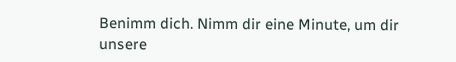Benimm dich. Nimm dir eine Minute, um dir unsere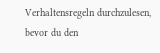Verhaltensregeln durchzulesen, bevor du den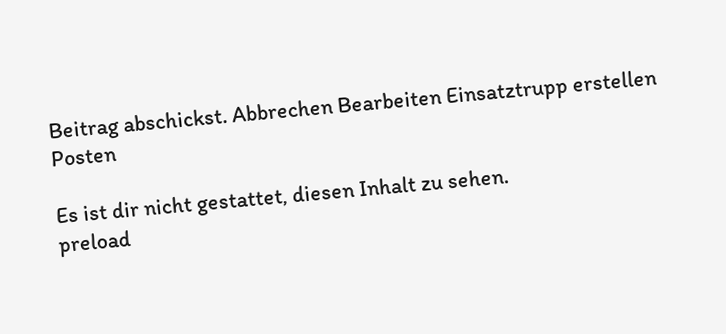Beitrag abschickst. Abbrechen Bearbeiten Einsatztrupp erstellen Posten

Es ist dir nicht gestattet, diesen Inhalt zu sehen.
preload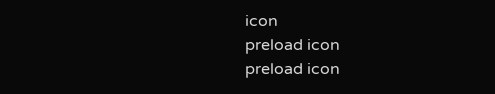icon
preload icon
preload icon